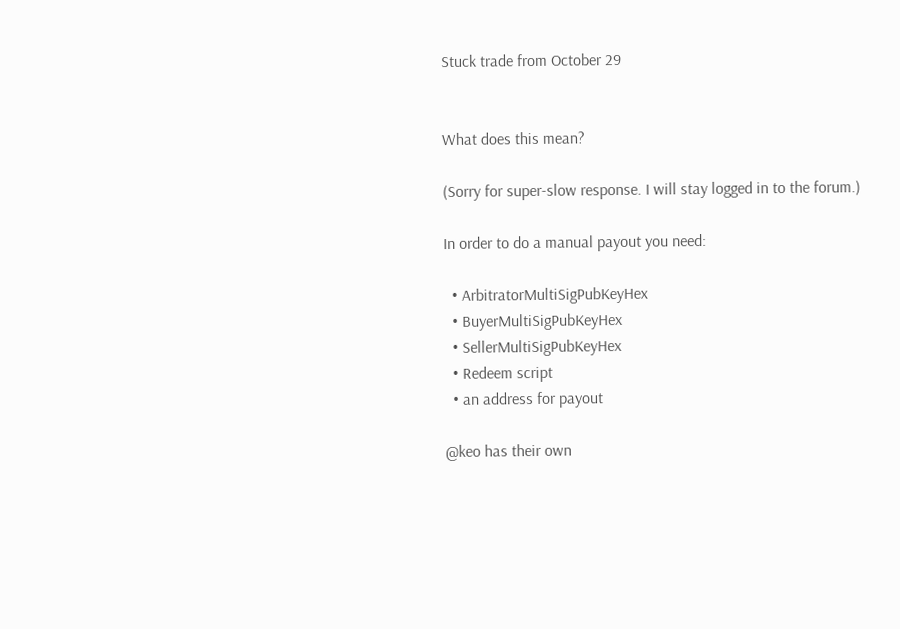Stuck trade from October 29


What does this mean?

(Sorry for super-slow response. I will stay logged in to the forum.)

In order to do a manual payout you need:

  • ArbitratorMultiSigPubKeyHex
  • BuyerMultiSigPubKeyHex
  • SellerMultiSigPubKeyHex
  • Redeem script
  • an address for payout

@keo has their own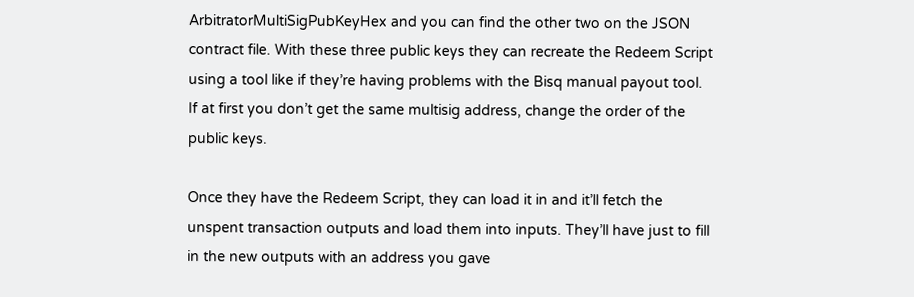ArbitratorMultiSigPubKeyHex and you can find the other two on the JSON contract file. With these three public keys they can recreate the Redeem Script using a tool like if they’re having problems with the Bisq manual payout tool. If at first you don’t get the same multisig address, change the order of the public keys.

Once they have the Redeem Script, they can load it in and it’ll fetch the unspent transaction outputs and load them into inputs. They’ll have just to fill in the new outputs with an address you gave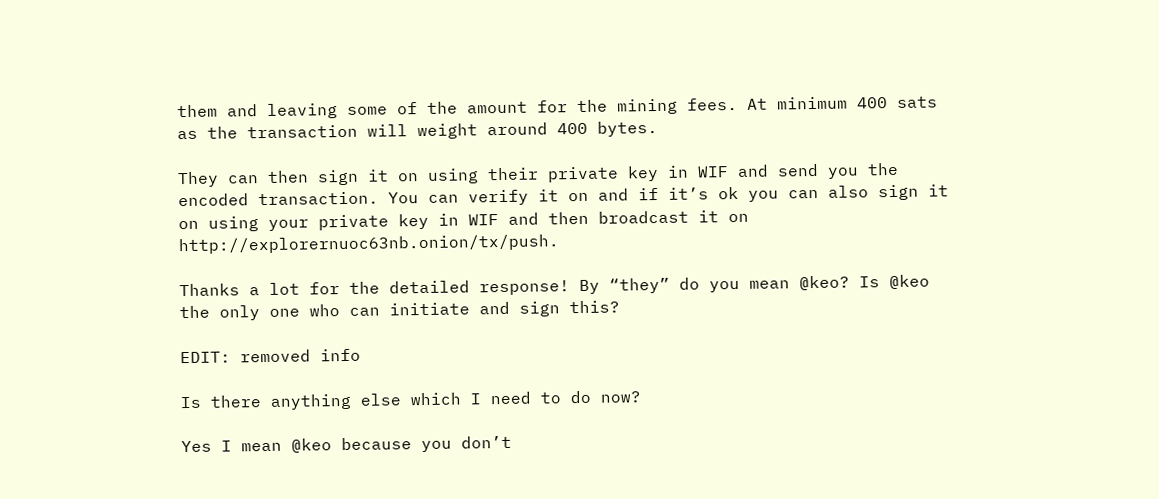them and leaving some of the amount for the mining fees. At minimum 400 sats as the transaction will weight around 400 bytes.

They can then sign it on using their private key in WIF and send you the encoded transaction. You can verify it on and if it’s ok you can also sign it on using your private key in WIF and then broadcast it on http://explorernuoc63nb.onion/tx/push.

Thanks a lot for the detailed response! By “they” do you mean @keo? Is @keo the only one who can initiate and sign this?

EDIT: removed info

Is there anything else which I need to do now?

Yes I mean @keo because you don’t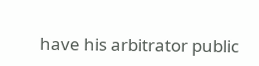have his arbitrator public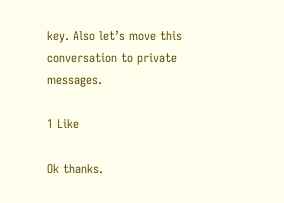key. Also let’s move this conversation to private messages.

1 Like

Ok thanks.